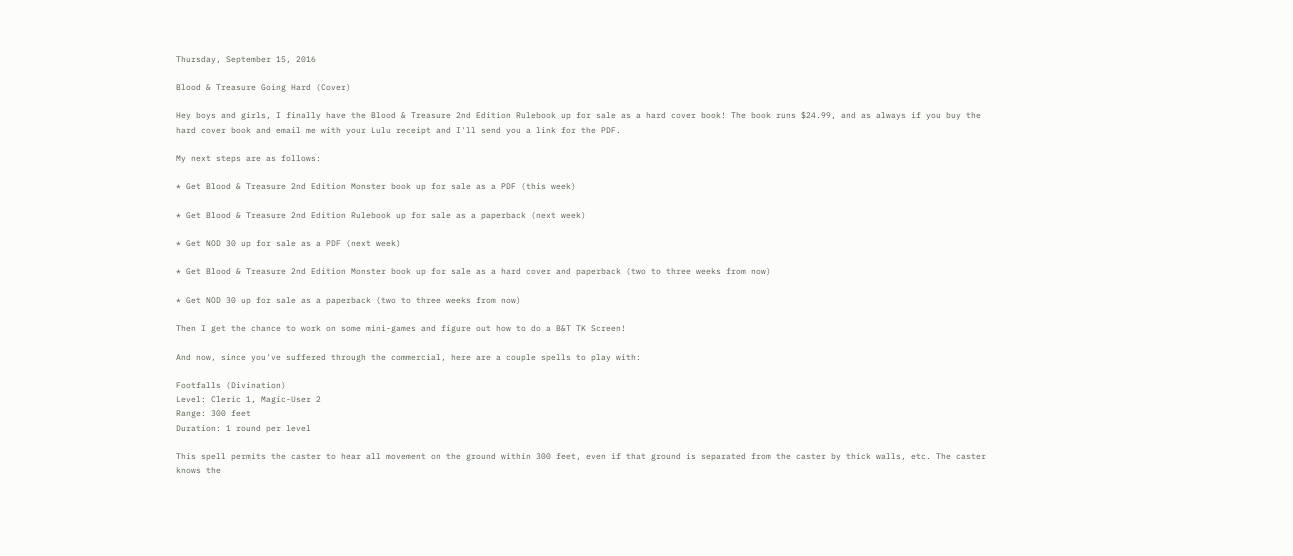Thursday, September 15, 2016

Blood & Treasure Going Hard (Cover)

Hey boys and girls, I finally have the Blood & Treasure 2nd Edition Rulebook up for sale as a hard cover book! The book runs $24.99, and as always if you buy the hard cover book and email me with your Lulu receipt and I'll send you a link for the PDF.

My next steps are as follows:

* Get Blood & Treasure 2nd Edition Monster book up for sale as a PDF (this week)

* Get Blood & Treasure 2nd Edition Rulebook up for sale as a paperback (next week)

* Get NOD 30 up for sale as a PDF (next week)

* Get Blood & Treasure 2nd Edition Monster book up for sale as a hard cover and paperback (two to three weeks from now)

* Get NOD 30 up for sale as a paperback (two to three weeks from now)

Then I get the chance to work on some mini-games and figure out how to do a B&T TK Screen!

And now, since you've suffered through the commercial, here are a couple spells to play with:

Footfalls (Divination)
Level: Cleric 1, Magic-User 2
Range: 300 feet
Duration: 1 round per level

This spell permits the caster to hear all movement on the ground within 300 feet, even if that ground is separated from the caster by thick walls, etc. The caster knows the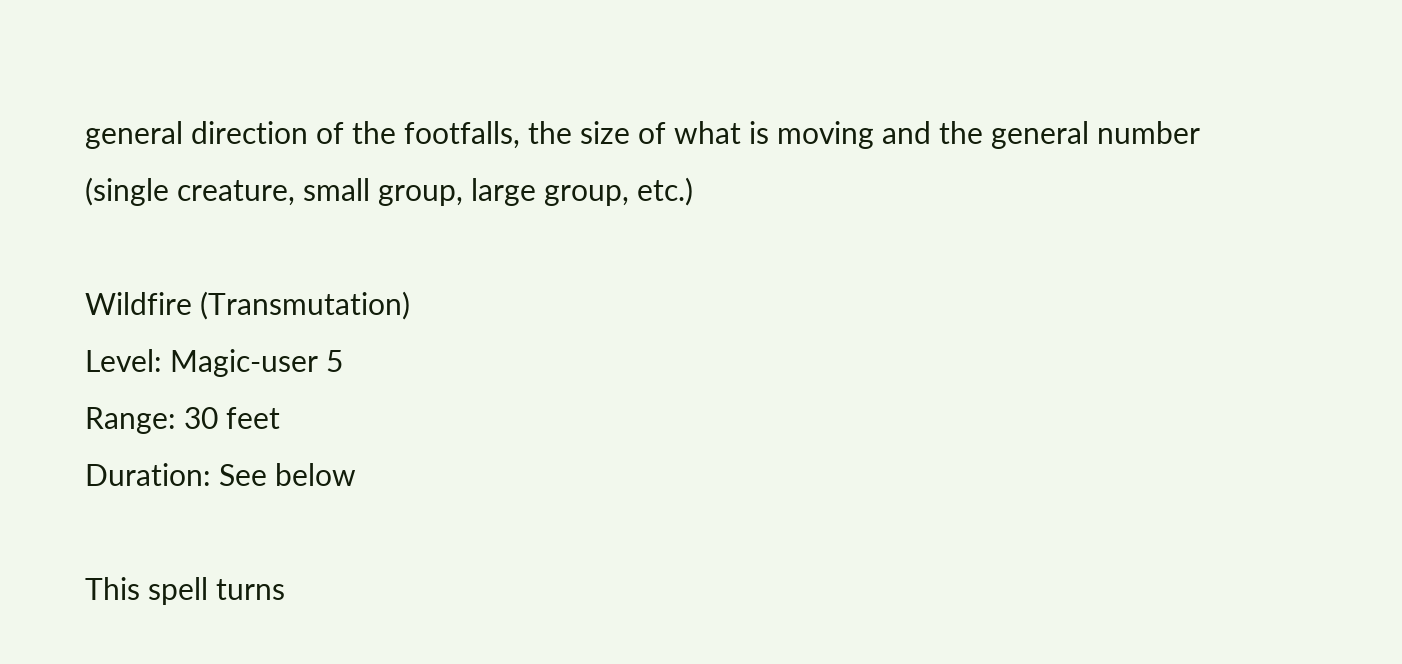general direction of the footfalls, the size of what is moving and the general number (single creature, small group, large group, etc.)

Wildfire (Transmutation)
Level: Magic-user 5
Range: 30 feet
Duration: See below

This spell turns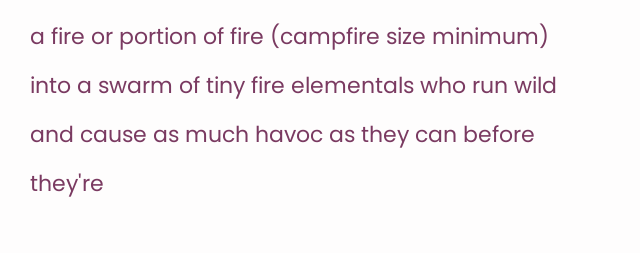a fire or portion of fire (campfire size minimum) into a swarm of tiny fire elementals who run wild and cause as much havoc as they can before they're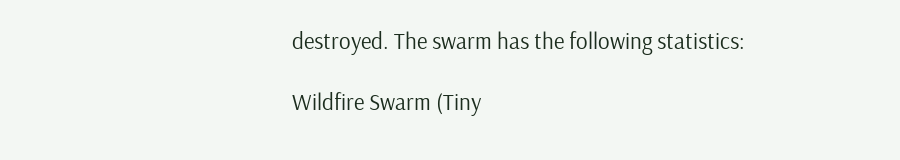destroyed. The swarm has the following statistics:

Wildfire Swarm (Tiny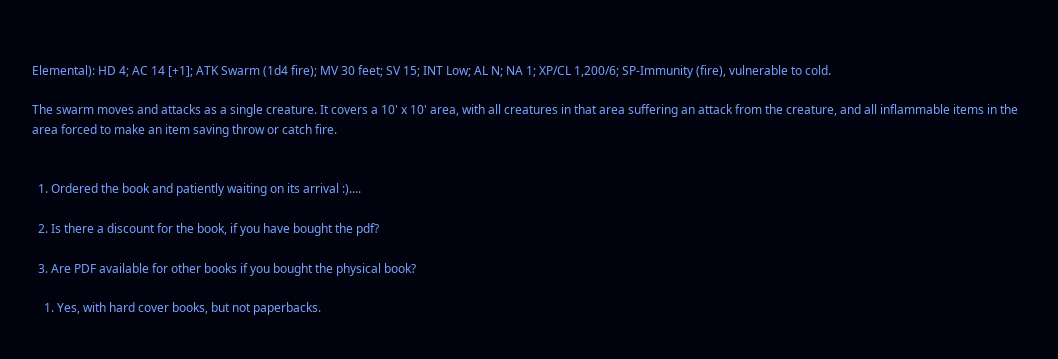Elemental): HD 4; AC 14 [+1]; ATK Swarm (1d4 fire); MV 30 feet; SV 15; INT Low; AL N; NA 1; XP/CL 1,200/6; SP-Immunity (fire), vulnerable to cold.

The swarm moves and attacks as a single creature. It covers a 10' x 10' area, with all creatures in that area suffering an attack from the creature, and all inflammable items in the area forced to make an item saving throw or catch fire.


  1. Ordered the book and patiently waiting on its arrival :)....

  2. Is there a discount for the book, if you have bought the pdf?

  3. Are PDF available for other books if you bought the physical book?

    1. Yes, with hard cover books, but not paperbacks.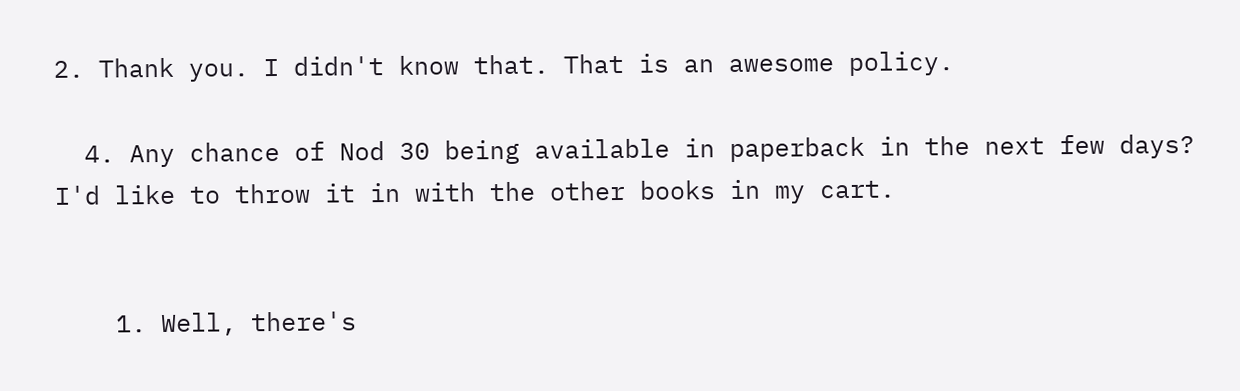2. Thank you. I didn't know that. That is an awesome policy.

  4. Any chance of Nod 30 being available in paperback in the next few days? I'd like to throw it in with the other books in my cart.


    1. Well, there's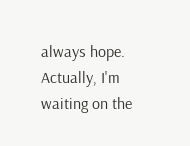always hope. Actually, I'm waiting on the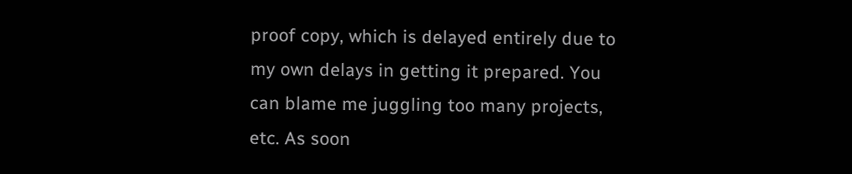proof copy, which is delayed entirely due to my own delays in getting it prepared. You can blame me juggling too many projects, etc. As soon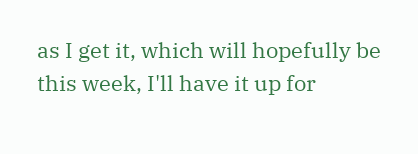as I get it, which will hopefully be this week, I'll have it up for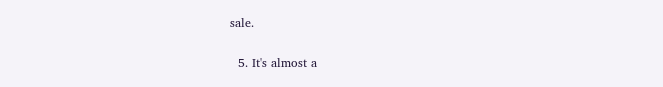sale.

  5. It's almost a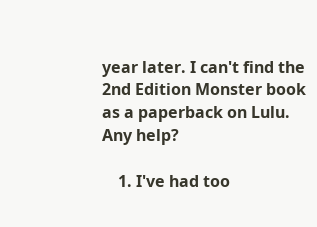year later. I can't find the 2nd Edition Monster book as a paperback on Lulu. Any help?

    1. I've had too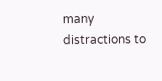many distractions to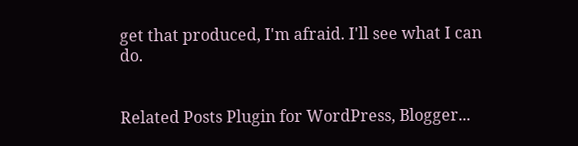get that produced, I'm afraid. I'll see what I can do.


Related Posts Plugin for WordPress, Blogger...